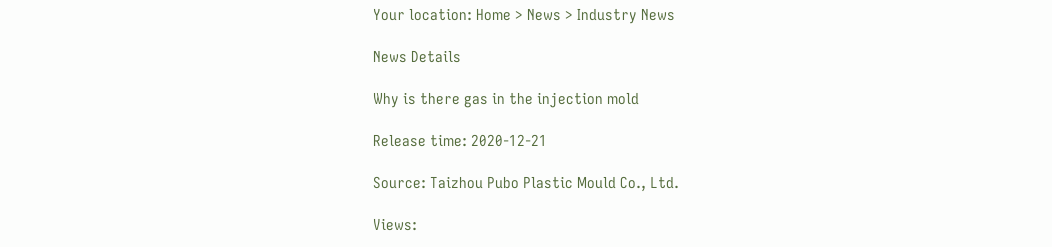Your location: Home > News > Industry News

News Details

Why is there gas in the injection mold

Release time: 2020-12-21

Source: Taizhou Pubo Plastic Mould Co., Ltd.

Views: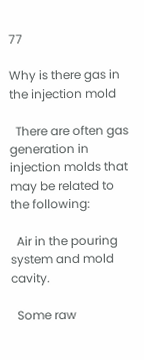77

Why is there gas in the injection mold

  There are often gas generation in injection molds that may be related to the following:

  Air in the pouring system and mold cavity.

  Some raw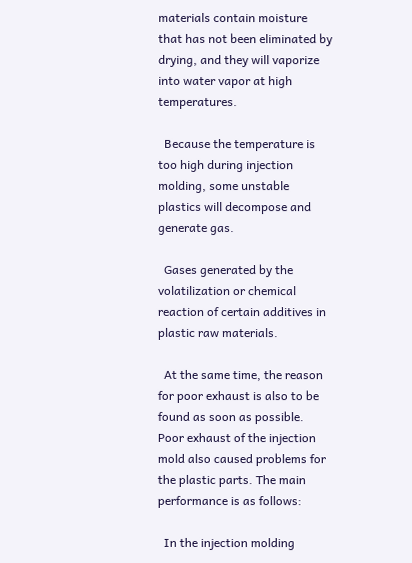materials contain moisture that has not been eliminated by drying, and they will vaporize into water vapor at high temperatures.

  Because the temperature is too high during injection molding, some unstable plastics will decompose and generate gas.

  Gases generated by the volatilization or chemical reaction of certain additives in plastic raw materials.

  At the same time, the reason for poor exhaust is also to be found as soon as possible. Poor exhaust of the injection mold also caused problems for the plastic parts. The main performance is as follows:

  In the injection molding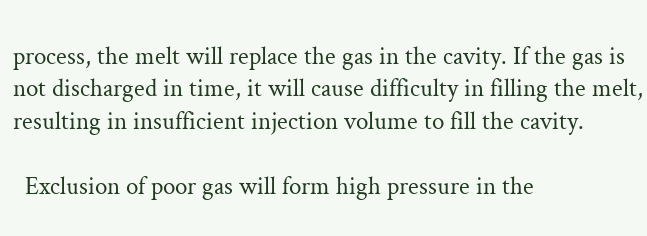process, the melt will replace the gas in the cavity. If the gas is not discharged in time, it will cause difficulty in filling the melt, resulting in insufficient injection volume to fill the cavity.

  Exclusion of poor gas will form high pressure in the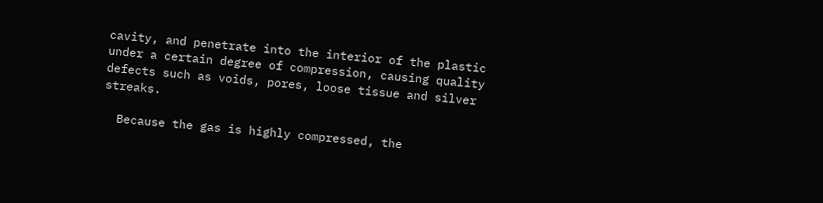cavity, and penetrate into the interior of the plastic under a certain degree of compression, causing quality defects such as voids, pores, loose tissue and silver streaks.

  Because the gas is highly compressed, the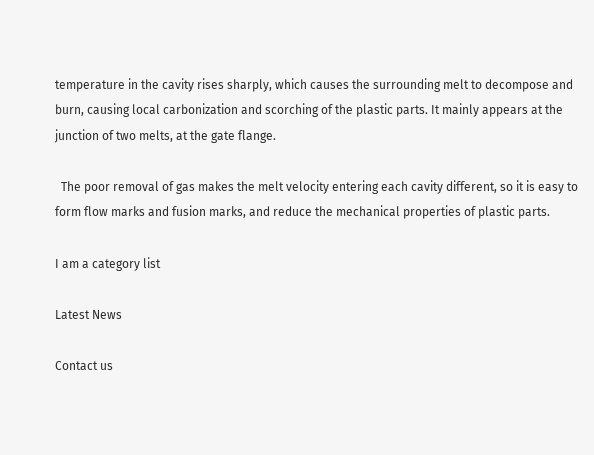temperature in the cavity rises sharply, which causes the surrounding melt to decompose and burn, causing local carbonization and scorching of the plastic parts. It mainly appears at the junction of two melts, at the gate flange.

  The poor removal of gas makes the melt velocity entering each cavity different, so it is easy to form flow marks and fusion marks, and reduce the mechanical properties of plastic parts.

I am a category list

Latest News

Contact us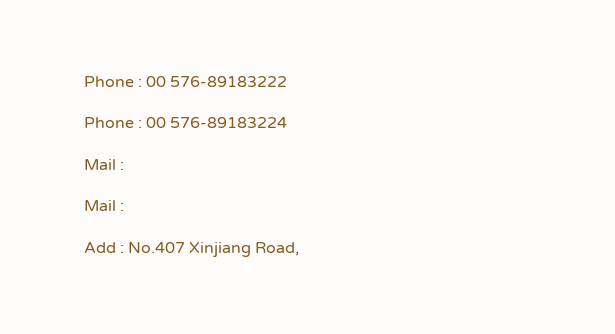Phone : 00 576-89183222

Phone : 00 576-89183224

Mail :

Mail :

Add : No.407 Xinjiang Road,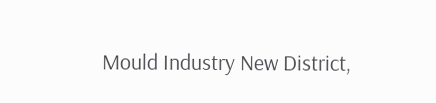Mould Industry New District,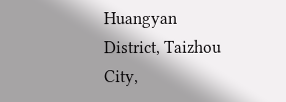Huangyan District, Taizhou City,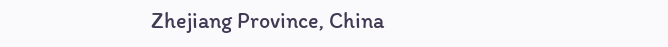Zhejiang Province, China